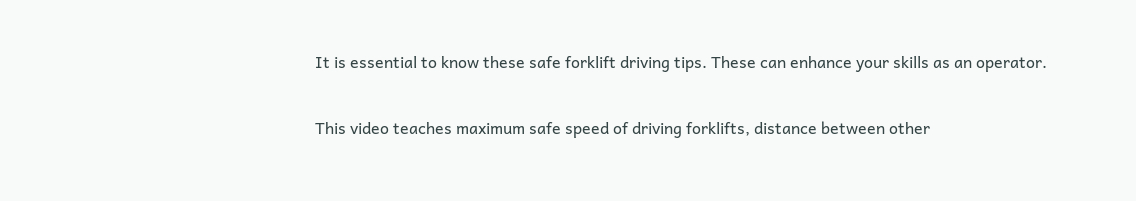It is essential to know these safe forklift driving tips. These can enhance your skills as an operator.

This video teaches maximum safe speed of driving forklifts, distance between other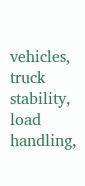vehicles, truck stability, load handling,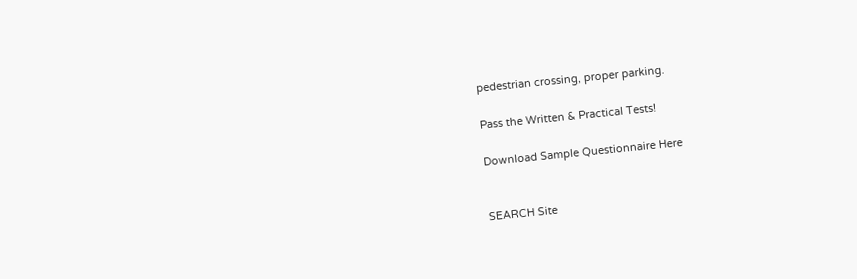pedestrian crossing, proper parking.

Pass the Written & Practical Tests!

Download Sample Questionnaire Here


SEARCH Site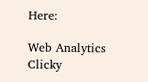Here:

Web Analytics Clicky